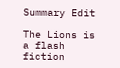Summary Edit

The Lions is a flash fiction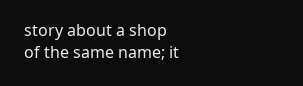story about a shop of the same name; it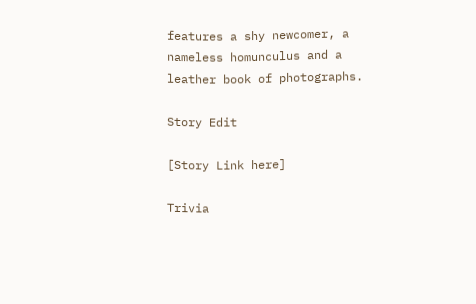features a shy newcomer, a nameless homunculus and a leather book of photographs.

Story Edit

[Story Link here]

Trivia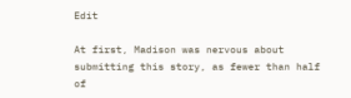Edit

At first, Madison was nervous about submitting this story, as fewer than half of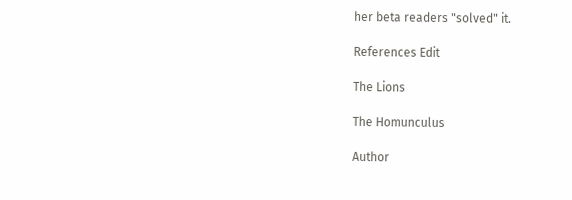her beta readers "solved" it.

References Edit

The Lions

The Homunculus

Author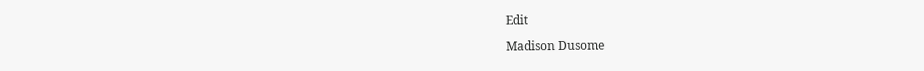Edit

Madison Dusome